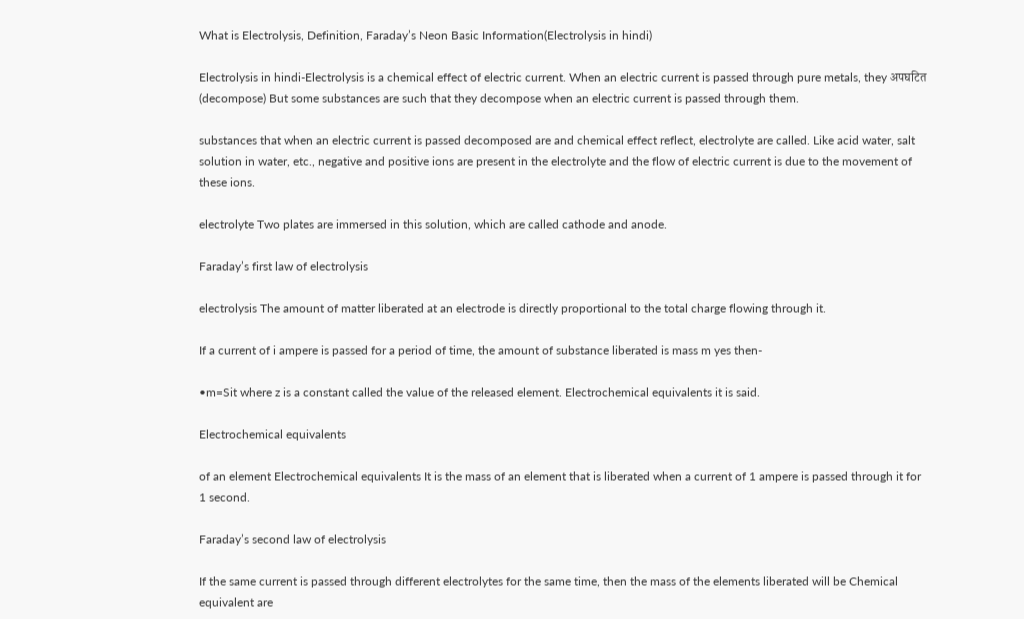What is Electrolysis, Definition, Faraday’s Neon Basic Information(Electrolysis in hindi)

Electrolysis in hindi-Electrolysis is a chemical effect of electric current. When an electric current is passed through pure metals, they अपघटित (decompose) But some substances are such that they decompose when an electric current is passed through them.

substances that when an electric current is passed decomposed are and chemical effect reflect, electrolyte are called. Like acid water, salt solution in water, etc., negative and positive ions are present in the electrolyte and the flow of electric current is due to the movement of these ions.

electrolyte Two plates are immersed in this solution, which are called cathode and anode.

Faraday’s first law of electrolysis

electrolysis The amount of matter liberated at an electrode is directly proportional to the total charge flowing through it.

If a current of i ampere is passed for a period of time, the amount of substance liberated is mass m yes then-

•m=Sit where z is a constant called the value of the released element. Electrochemical equivalents it is said.

Electrochemical equivalents

of an element Electrochemical equivalents It is the mass of an element that is liberated when a current of 1 ampere is passed through it for 1 second.

Faraday’s second law of electrolysis

If the same current is passed through different electrolytes for the same time, then the mass of the elements liberated will be Chemical equivalent are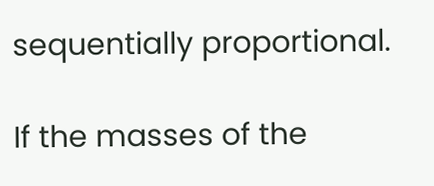sequentially proportional.

If the masses of the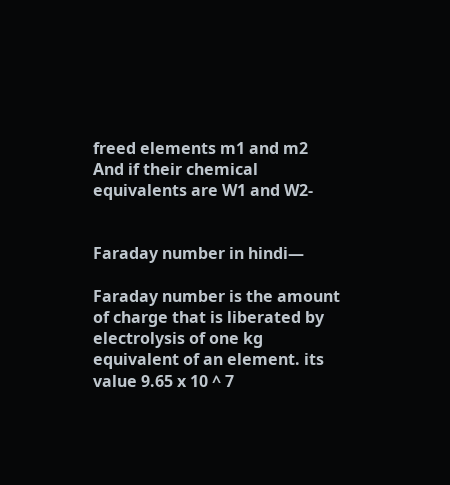freed elements m1 and m2
And if their chemical equivalents are W1 and W2-


Faraday number in hindi—

Faraday number is the amount of charge that is liberated by electrolysis of one kg equivalent of an element. its value 9.65 x 10 ^ 7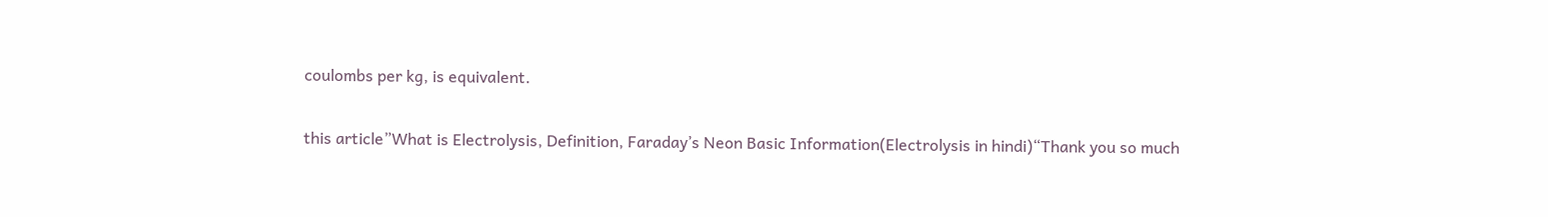coulombs per kg, is equivalent.

this article”What is Electrolysis, Definition, Faraday’s Neon Basic Information(Electrolysis in hindi)“Thank you so much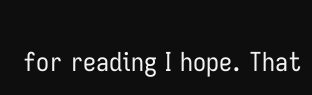for reading I hope. That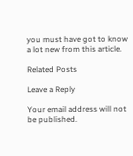you must have got to know a lot new from this article.

Related Posts

Leave a Reply

Your email address will not be published.